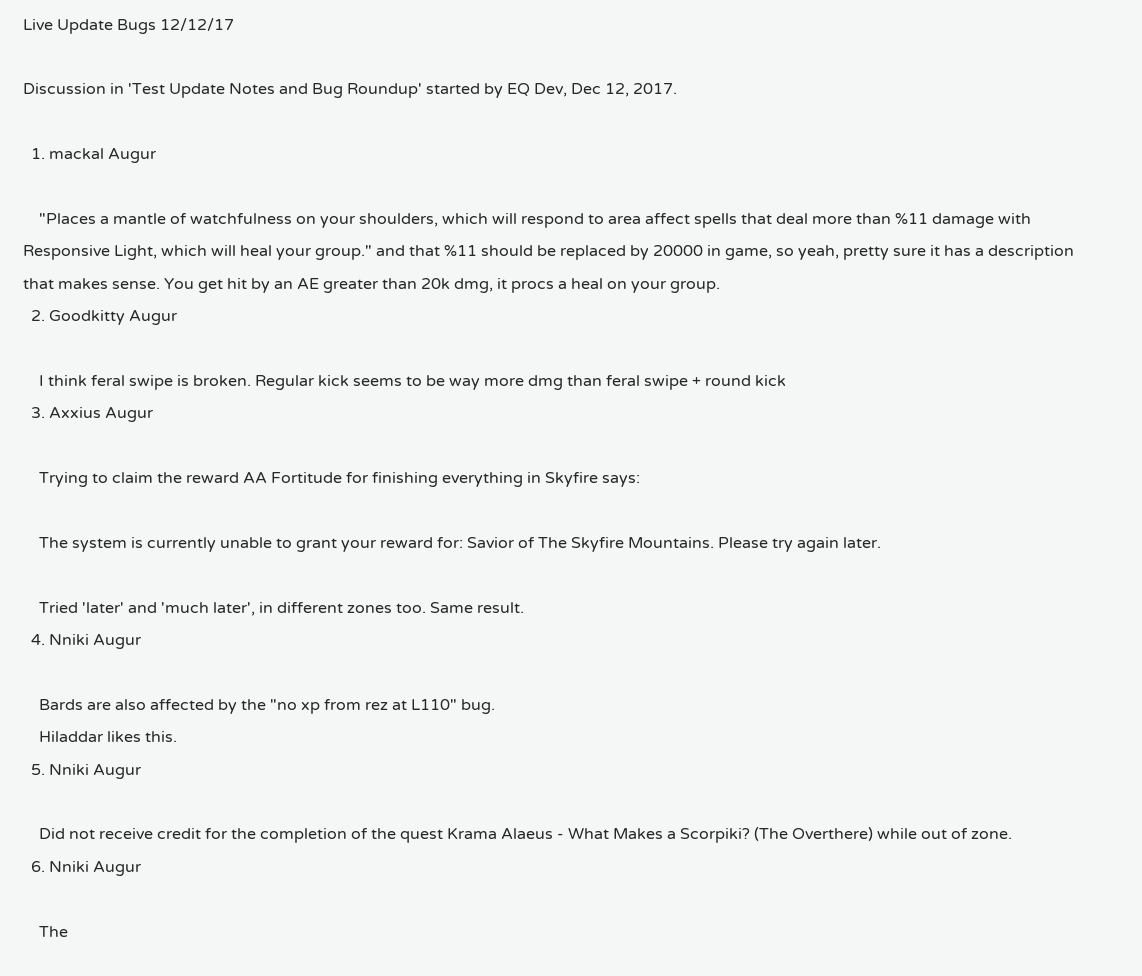Live Update Bugs 12/12/17

Discussion in 'Test Update Notes and Bug Roundup' started by EQ Dev, Dec 12, 2017.

  1. mackal Augur

    "Places a mantle of watchfulness on your shoulders, which will respond to area affect spells that deal more than %11 damage with Responsive Light, which will heal your group." and that %11 should be replaced by 20000 in game, so yeah, pretty sure it has a description that makes sense. You get hit by an AE greater than 20k dmg, it procs a heal on your group.
  2. Goodkitty Augur

    I think feral swipe is broken. Regular kick seems to be way more dmg than feral swipe + round kick
  3. Axxius Augur

    Trying to claim the reward AA Fortitude for finishing everything in Skyfire says:

    The system is currently unable to grant your reward for: Savior of The Skyfire Mountains. Please try again later.

    Tried 'later' and 'much later', in different zones too. Same result.
  4. Nniki Augur

    Bards are also affected by the "no xp from rez at L110" bug.
    Hiladdar likes this.
  5. Nniki Augur

    Did not receive credit for the completion of the quest Krama Alaeus - What Makes a Scorpiki? (The Overthere) while out of zone.
  6. Nniki Augur

    The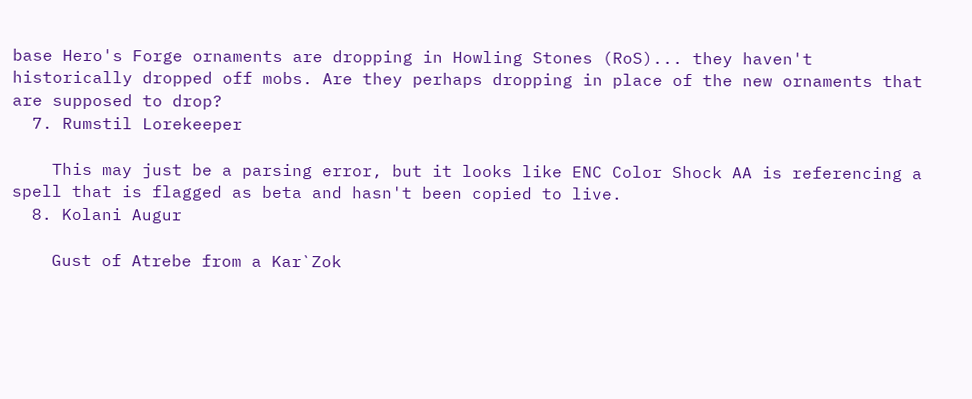base Hero's Forge ornaments are dropping in Howling Stones (RoS)... they haven't historically dropped off mobs. Are they perhaps dropping in place of the new ornaments that are supposed to drop?
  7. Rumstil Lorekeeper

    This may just be a parsing error, but it looks like ENC Color Shock AA is referencing a spell that is flagged as beta and hasn't been copied to live.
  8. Kolani Augur

    Gust of Atrebe from a Kar`Zok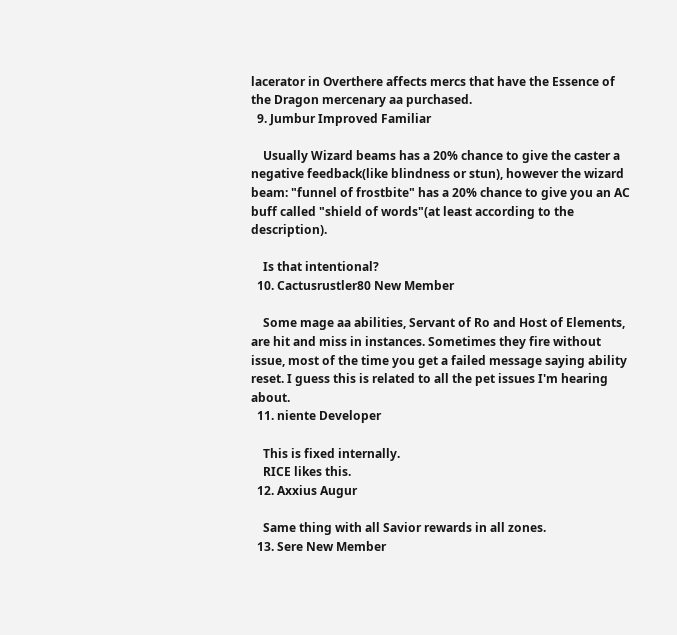lacerator in Overthere affects mercs that have the Essence of the Dragon mercenary aa purchased.
  9. Jumbur Improved Familiar

    Usually Wizard beams has a 20% chance to give the caster a negative feedback(like blindness or stun), however the wizard beam: "funnel of frostbite" has a 20% chance to give you an AC buff called "shield of words"(at least according to the description).

    Is that intentional?
  10. Cactusrustler80 New Member

    Some mage aa abilities, Servant of Ro and Host of Elements, are hit and miss in instances. Sometimes they fire without issue, most of the time you get a failed message saying ability reset. I guess this is related to all the pet issues I'm hearing about.
  11. niente Developer

    This is fixed internally.
    RICE likes this.
  12. Axxius Augur

    Same thing with all Savior rewards in all zones.
  13. Sere New Member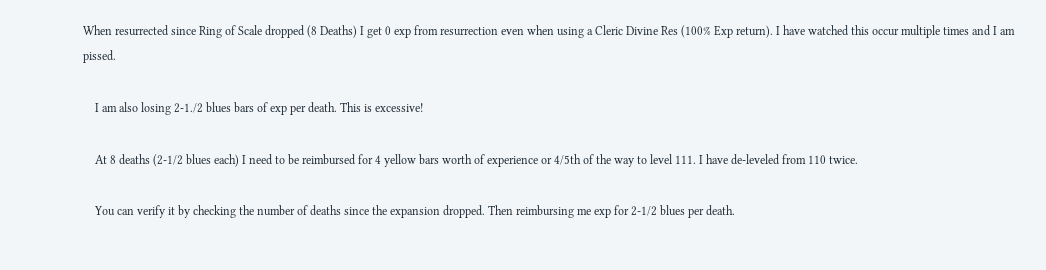When resurrected since Ring of Scale dropped (8 Deaths) I get 0 exp from resurrection even when using a Cleric Divine Res (100% Exp return). I have watched this occur multiple times and I am pissed.

    I am also losing 2-1./2 blues bars of exp per death. This is excessive!

    At 8 deaths (2-1/2 blues each) I need to be reimbursed for 4 yellow bars worth of experience or 4/5th of the way to level 111. I have de-leveled from 110 twice.

    You can verify it by checking the number of deaths since the expansion dropped. Then reimbursing me exp for 2-1/2 blues per death.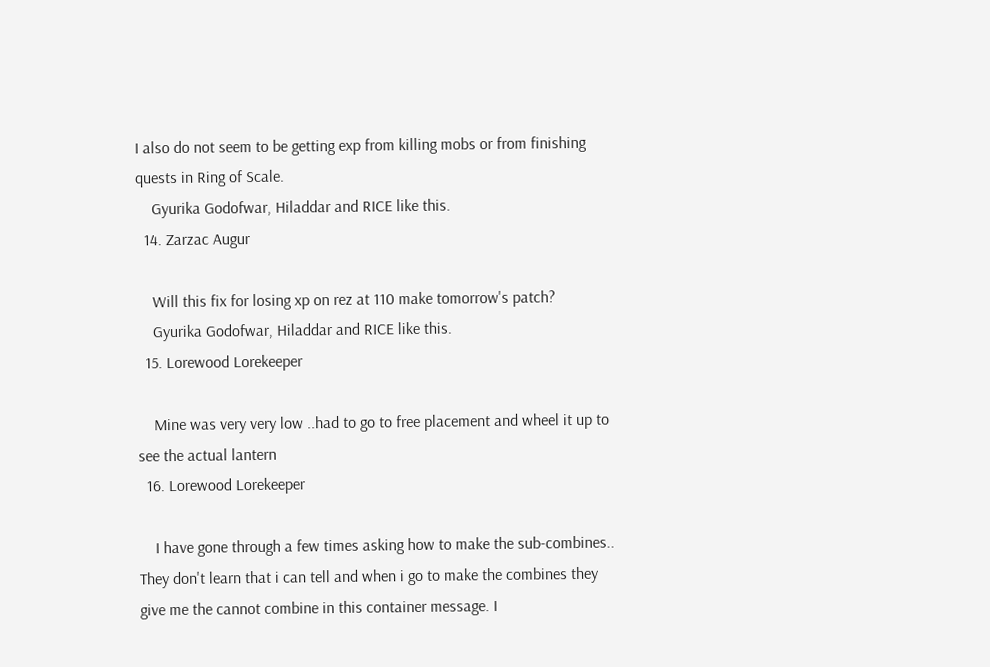I also do not seem to be getting exp from killing mobs or from finishing quests in Ring of Scale.
    Gyurika Godofwar, Hiladdar and RICE like this.
  14. Zarzac Augur

    Will this fix for losing xp on rez at 110 make tomorrow's patch?
    Gyurika Godofwar, Hiladdar and RICE like this.
  15. Lorewood Lorekeeper

    Mine was very very low ..had to go to free placement and wheel it up to see the actual lantern
  16. Lorewood Lorekeeper

    I have gone through a few times asking how to make the sub-combines.. They don't learn that i can tell and when i go to make the combines they give me the cannot combine in this container message. I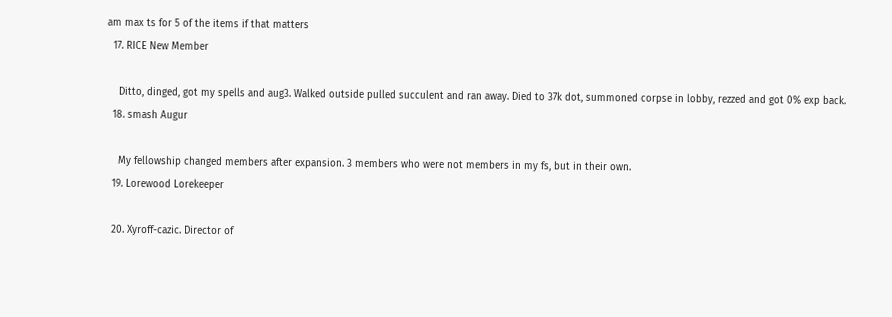am max ts for 5 of the items if that matters
  17. RICE New Member

    Ditto, dinged, got my spells and aug3. Walked outside pulled succulent and ran away. Died to 37k dot, summoned corpse in lobby, rezzed and got 0% exp back.
  18. smash Augur

    My fellowship changed members after expansion. 3 members who were not members in my fs, but in their own.
  19. Lorewood Lorekeeper

  20. Xyroff-cazic. Director of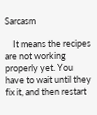Sarcasm

    It means the recipes are not working properly yet. You have to wait until they fix it, and then restart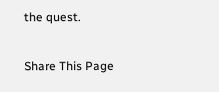the quest.

Share This Page